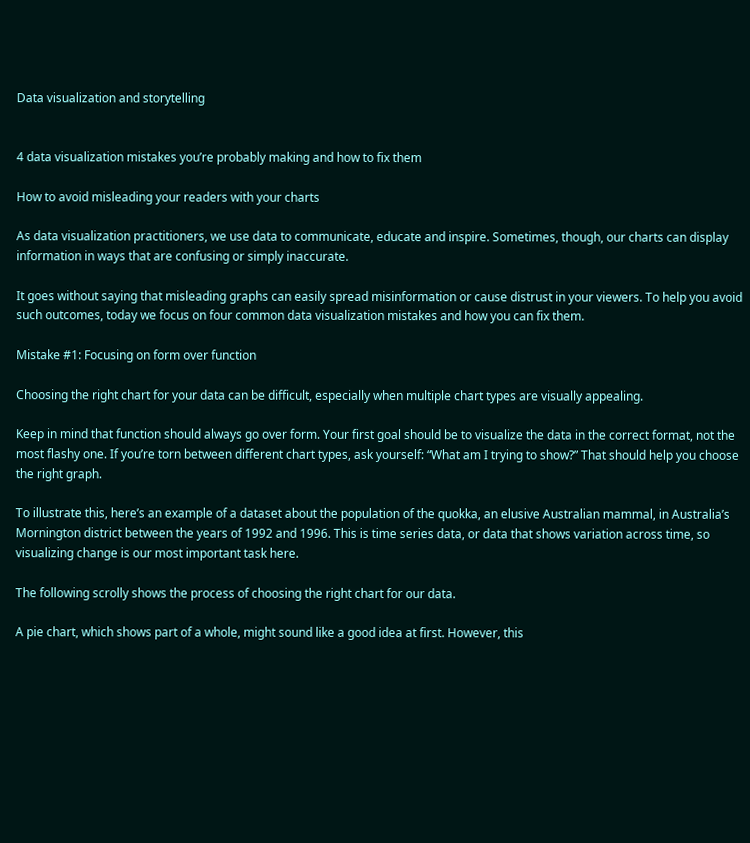Data visualization and storytelling


4 data visualization mistakes you’re probably making and how to fix them

How to avoid misleading your readers with your charts

As data visualization practitioners, we use data to communicate, educate and inspire. Sometimes, though, our charts can display information in ways that are confusing or simply inaccurate.

It goes without saying that misleading graphs can easily spread misinformation or cause distrust in your viewers. To help you avoid such outcomes, today we focus on four common data visualization mistakes and how you can fix them.

Mistake #1: Focusing on form over function

Choosing the right chart for your data can be difficult, especially when multiple chart types are visually appealing.

Keep in mind that function should always go over form. Your first goal should be to visualize the data in the correct format, not the most flashy one. If you’re torn between different chart types, ask yourself: “What am I trying to show?” That should help you choose the right graph.

To illustrate this, here’s an example of a dataset about the population of the quokka, an elusive Australian mammal, in Australia’s Mornington district between the years of 1992 and 1996. This is time series data, or data that shows variation across time, so visualizing change is our most important task here.

The following scrolly shows the process of choosing the right chart for our data.

A pie chart, which shows part of a whole, might sound like a good idea at first. However, this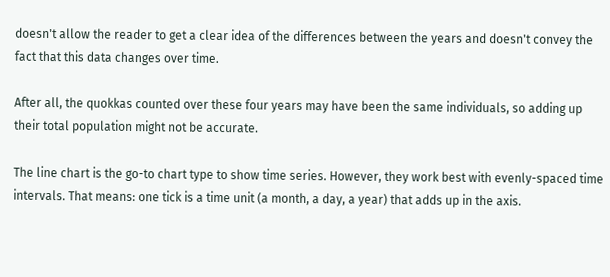doesn't allow the reader to get a clear idea of the differences between the years and doesn't convey the fact that this data changes over time.

After all, the quokkas counted over these four years may have been the same individuals, so adding up their total population might not be accurate.

The line chart is the go-to chart type to show time series. However, they work best with evenly-spaced time intervals. That means: one tick is a time unit (a month, a day, a year) that adds up in the axis.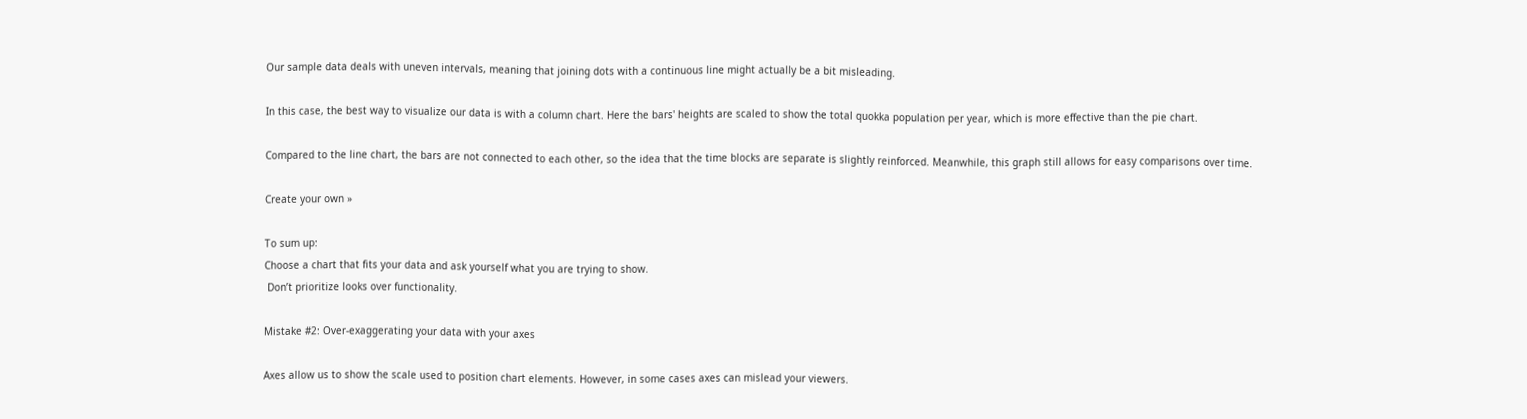Our sample data deals with uneven intervals, meaning that joining dots with a continuous line might actually be a bit misleading.

In this case, the best way to visualize our data is with a column chart. Here the bars' heights are scaled to show the total quokka population per year, which is more effective than the pie chart.

Compared to the line chart, the bars are not connected to each other, so the idea that the time blocks are separate is slightly reinforced. Meanwhile, this graph still allows for easy comparisons over time.

Create your own »

To sum up:
Choose a chart that fits your data and ask yourself what you are trying to show.
 Don’t prioritize looks over functionality.

Mistake #2: Over-exaggerating your data with your axes

Axes allow us to show the scale used to position chart elements. However, in some cases axes can mislead your viewers.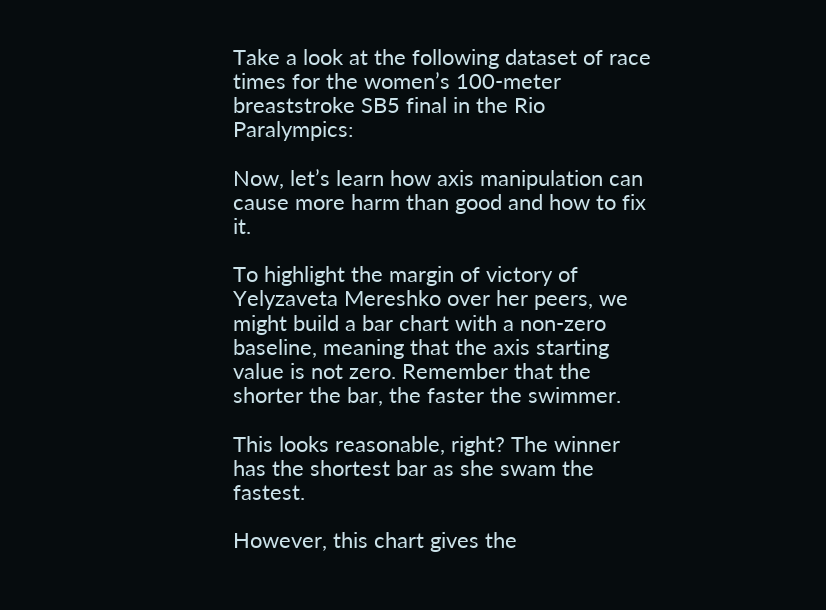Take a look at the following dataset of race times for the women’s 100-meter breaststroke SB5 final in the Rio Paralympics:

Now, let’s learn how axis manipulation can cause more harm than good and how to fix it.

To highlight the margin of victory of Yelyzaveta Mereshko over her peers, we might build a bar chart with a non-zero baseline, meaning that the axis starting value is not zero. Remember that the shorter the bar, the faster the swimmer.

This looks reasonable, right? The winner has the shortest bar as she swam the fastest.

However, this chart gives the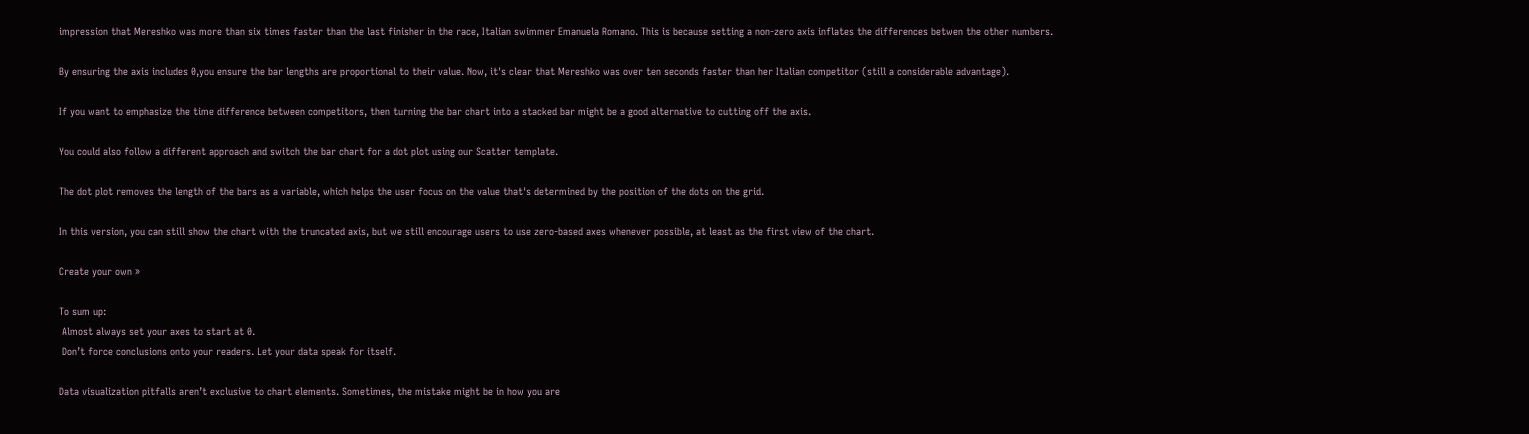impression that Mereshko was more than six times faster than the last finisher in the race, Italian swimmer Emanuela Romano. This is because setting a non-zero axis inflates the differences betwen the other numbers.

By ensuring the axis includes 0,you ensure the bar lengths are proportional to their value. Now, it's clear that Mereshko was over ten seconds faster than her Italian competitor (still a considerable advantage).

If you want to emphasize the time difference between competitors, then turning the bar chart into a stacked bar might be a good alternative to cutting off the axis.

You could also follow a different approach and switch the bar chart for a dot plot using our Scatter template.

The dot plot removes the length of the bars as a variable, which helps the user focus on the value that's determined by the position of the dots on the grid.

In this version, you can still show the chart with the truncated axis, but we still encourage users to use zero-based axes whenever possible, at least as the first view of the chart.

Create your own »

To sum up:
 Almost always set your axes to start at 0.
 Don’t force conclusions onto your readers. Let your data speak for itself.

Data visualization pitfalls aren’t exclusive to chart elements. Sometimes, the mistake might be in how you are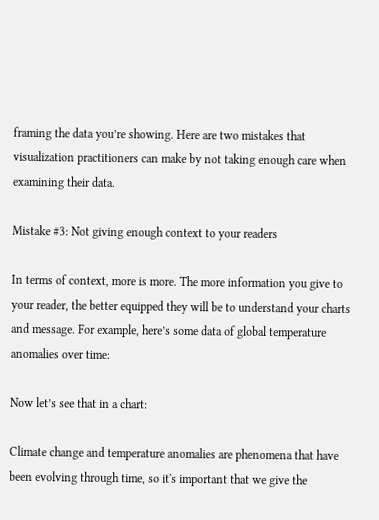framing the data you’re showing. Here are two mistakes that visualization practitioners can make by not taking enough care when examining their data.

Mistake #3: Not giving enough context to your readers

In terms of context, more is more. The more information you give to your reader, the better equipped they will be to understand your charts and message. For example, here’s some data of global temperature anomalies over time:

Now let’s see that in a chart:

Climate change and temperature anomalies are phenomena that have been evolving through time, so it's important that we give the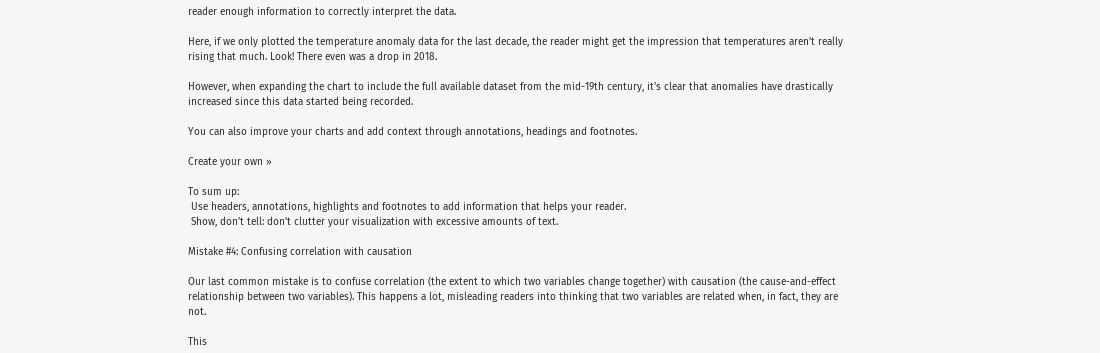reader enough information to correctly interpret the data.

Here, if we only plotted the temperature anomaly data for the last decade, the reader might get the impression that temperatures aren't really rising that much. Look! There even was a drop in 2018.

However, when expanding the chart to include the full available dataset from the mid-19th century, it's clear that anomalies have drastically increased since this data started being recorded.

You can also improve your charts and add context through annotations, headings and footnotes.

Create your own »

To sum up:
 Use headers, annotations, highlights and footnotes to add information that helps your reader.
 Show, don’t tell: don’t clutter your visualization with excessive amounts of text.

Mistake #4: Confusing correlation with causation

Our last common mistake is to confuse correlation (the extent to which two variables change together) with causation (the cause-and-effect relationship between two variables). This happens a lot, misleading readers into thinking that two variables are related when, in fact, they are not.

This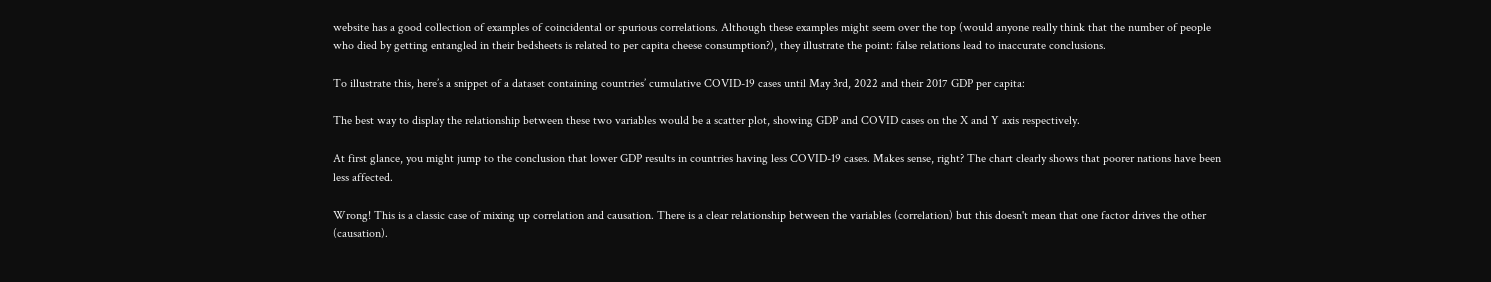website has a good collection of examples of coincidental or spurious correlations. Although these examples might seem over the top (would anyone really think that the number of people who died by getting entangled in their bedsheets is related to per capita cheese consumption?), they illustrate the point: false relations lead to inaccurate conclusions.

To illustrate this, here’s a snippet of a dataset containing countries’ cumulative COVID-19 cases until May 3rd, 2022 and their 2017 GDP per capita:

The best way to display the relationship between these two variables would be a scatter plot, showing GDP and COVID cases on the X and Y axis respectively.

At first glance, you might jump to the conclusion that lower GDP results in countries having less COVID-19 cases. Makes sense, right? The chart clearly shows that poorer nations have been less affected.

Wrong! This is a classic case of mixing up correlation and causation. There is a clear relationship between the variables (correlation) but this doesn't mean that one factor drives the other (causation).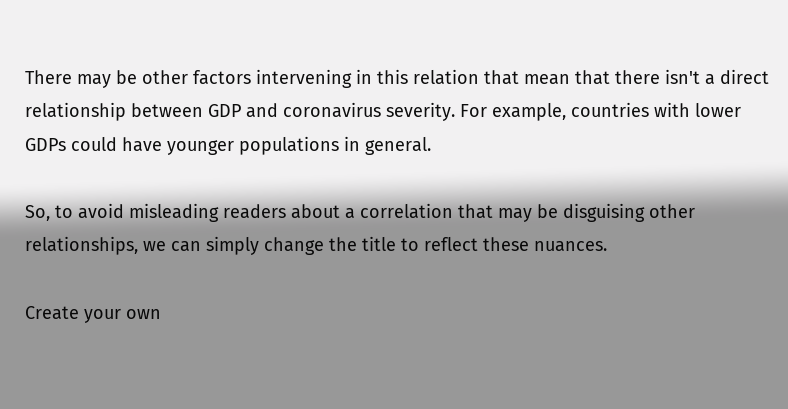There may be other factors intervening in this relation that mean that there isn't a direct relationship between GDP and coronavirus severity. For example, countries with lower GDPs could have younger populations in general.

So, to avoid misleading readers about a correlation that may be disguising other relationships, we can simply change the title to reflect these nuances.

Create your own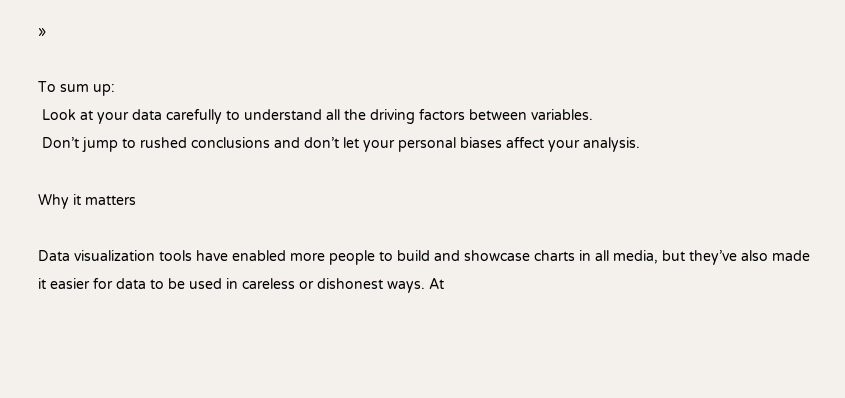»

To sum up:
 Look at your data carefully to understand all the driving factors between variables.
 Don’t jump to rushed conclusions and don’t let your personal biases affect your analysis.

Why it matters

Data visualization tools have enabled more people to build and showcase charts in all media, but they’ve also made it easier for data to be used in careless or dishonest ways. At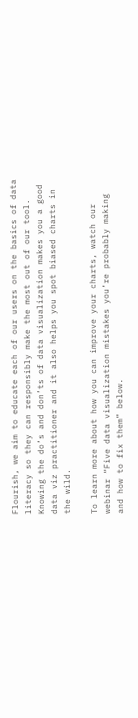Flourish, we aim to educate each of our users on the basics of data literacy so they can responsibly make the most out of our tool. Knowing the do’s and don’ts of data visualization makes you a good data viz practitioner and it also helps you spot biased charts in the wild.

To learn more about how you can improve your charts, watch our webinar “Five data visualization mistakes you’re probably making and how to fix them” below.